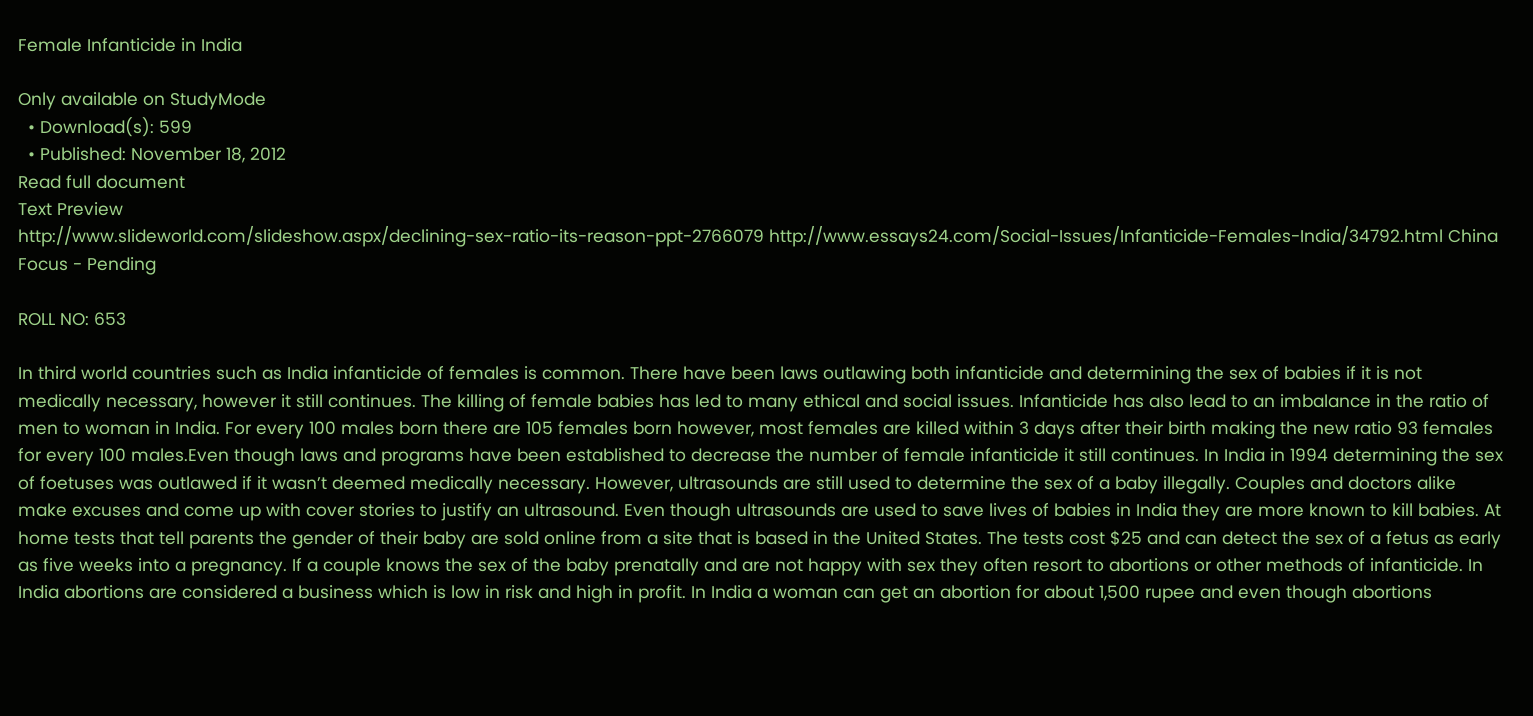Female Infanticide in India

Only available on StudyMode
  • Download(s): 599
  • Published: November 18, 2012
Read full document
Text Preview
http://www.slideworld.com/slideshow.aspx/declining-sex-ratio-its-reason-ppt-2766079 http://www.essays24.com/Social-Issues/Infanticide-Females-India/34792.html China Focus - Pending

ROLL NO: 653

In third world countries such as India infanticide of females is common. There have been laws outlawing both infanticide and determining the sex of babies if it is not medically necessary, however it still continues. The killing of female babies has led to many ethical and social issues. Infanticide has also lead to an imbalance in the ratio of men to woman in India. For every 100 males born there are 105 females born however, most females are killed within 3 days after their birth making the new ratio 93 females for every 100 males.Even though laws and programs have been established to decrease the number of female infanticide it still continues. In India in 1994 determining the sex of foetuses was outlawed if it wasn’t deemed medically necessary. However, ultrasounds are still used to determine the sex of a baby illegally. Couples and doctors alike make excuses and come up with cover stories to justify an ultrasound. Even though ultrasounds are used to save lives of babies in India they are more known to kill babies. At home tests that tell parents the gender of their baby are sold online from a site that is based in the United States. The tests cost $25 and can detect the sex of a fetus as early as five weeks into a pregnancy. If a couple knows the sex of the baby prenatally and are not happy with sex they often resort to abortions or other methods of infanticide. In India abortions are considered a business which is low in risk and high in profit. In India a woman can get an abortion for about 1,500 rupee and even though abortions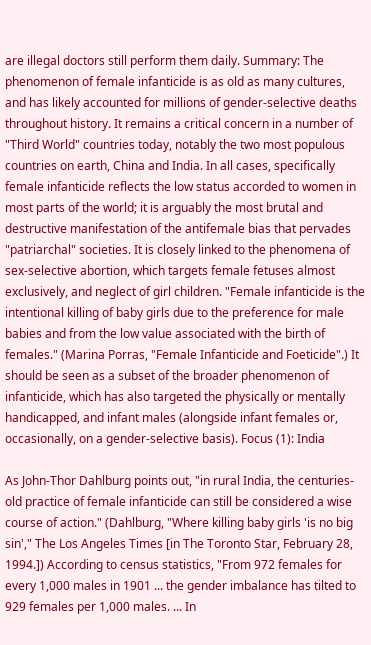are illegal doctors still perform them daily. Summary: The phenomenon of female infanticide is as old as many cultures, and has likely accounted for millions of gender-selective deaths throughout history. It remains a critical concern in a number of "Third World" countries today, notably the two most populous countries on earth, China and India. In all cases, specifically female infanticide reflects the low status accorded to women in most parts of the world; it is arguably the most brutal and destructive manifestation of the antifemale bias that pervades "patriarchal" societies. It is closely linked to the phenomena of sex-selective abortion, which targets female fetuses almost exclusively, and neglect of girl children. "Female infanticide is the intentional killing of baby girls due to the preference for male babies and from the low value associated with the birth of females." (Marina Porras, "Female Infanticide and Foeticide".) It should be seen as a subset of the broader phenomenon of infanticide, which has also targeted the physically or mentally handicapped, and infant males (alongside infant females or, occasionally, on a gender-selective basis). Focus (1): India

As John-Thor Dahlburg points out, "in rural India, the centuries-old practice of female infanticide can still be considered a wise course of action." (Dahlburg, "Where killing baby girls 'is no big sin'," The Los Angeles Times [in The Toronto Star, February 28, 1994.]) According to census statistics, "From 972 females for every 1,000 males in 1901 ... the gender imbalance has tilted to 929 females per 1,000 males. ... In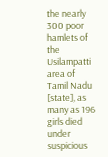the nearly 300 poor hamlets of the Usilampatti area of Tamil Nadu [state], as many as 196 girls died under suspicious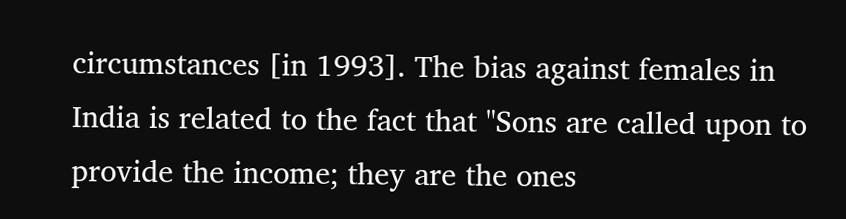circumstances [in 1993]. The bias against females in India is related to the fact that "Sons are called upon to provide the income; they are the ones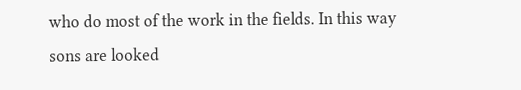who do most of the work in the fields. In this way sons are looked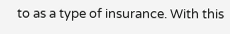to as a type of insurance. With this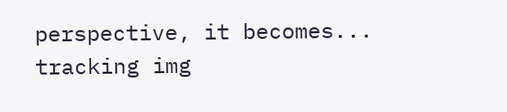perspective, it becomes...
tracking img